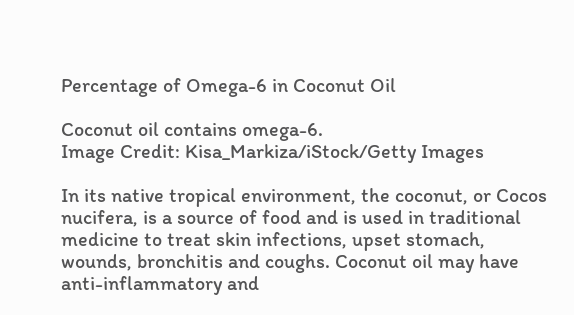Percentage of Omega-6 in Coconut Oil

Coconut oil contains omega-6.
Image Credit: Kisa_Markiza/iStock/Getty Images

In its native tropical environment, the coconut, or Cocos nucifera, is a source of food and is used in traditional medicine to treat skin infections, upset stomach, wounds, bronchitis and coughs. Coconut oil may have anti-inflammatory and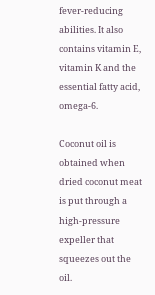fever-reducing abilities. It also contains vitamin E, vitamin K and the essential fatty acid, omega-6.

Coconut oil is obtained when dried coconut meat is put through a high-pressure expeller that squeezes out the oil.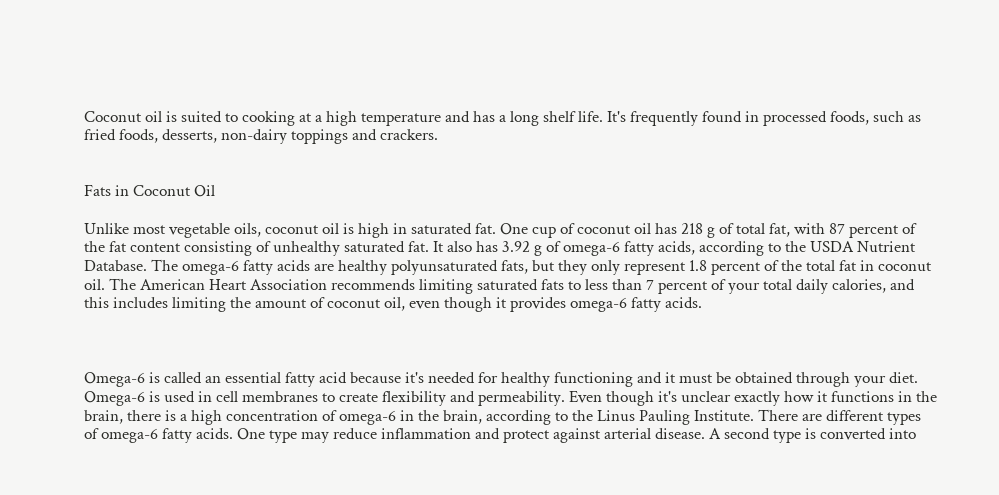Coconut oil is suited to cooking at a high temperature and has a long shelf life. It's frequently found in processed foods, such as fried foods, desserts, non-dairy toppings and crackers.


Fats in Coconut Oil

Unlike most vegetable oils, coconut oil is high in saturated fat. One cup of coconut oil has 218 g of total fat, with 87 percent of the fat content consisting of unhealthy saturated fat. It also has 3.92 g of omega-6 fatty acids, according to the USDA Nutrient Database. The omega-6 fatty acids are healthy polyunsaturated fats, but they only represent 1.8 percent of the total fat in coconut oil. The American Heart Association recommends limiting saturated fats to less than 7 percent of your total daily calories, and this includes limiting the amount of coconut oil, even though it provides omega-6 fatty acids.



Omega-6 is called an essential fatty acid because it's needed for healthy functioning and it must be obtained through your diet. Omega-6 is used in cell membranes to create flexibility and permeability. Even though it's unclear exactly how it functions in the brain, there is a high concentration of omega-6 in the brain, according to the Linus Pauling Institute. There are different types of omega-6 fatty acids. One type may reduce inflammation and protect against arterial disease. A second type is converted into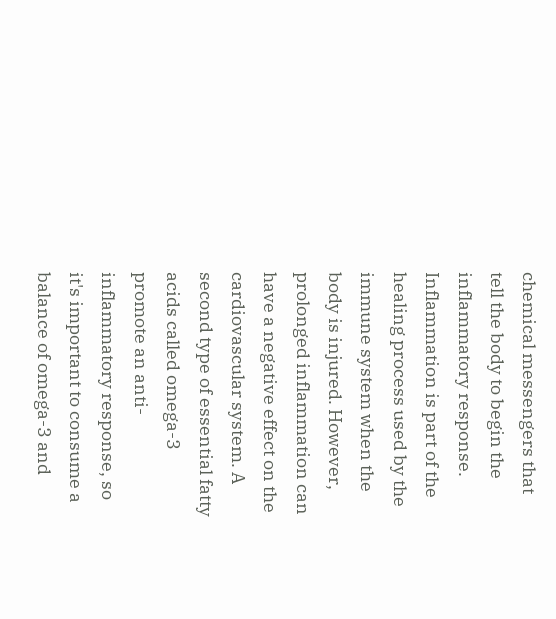chemical messengers that tell the body to begin the inflammatory response. Inflammation is part of the healing process used by the immune system when the body is injured. However, prolonged inflammation can have a negative effect on the cardiovascular system. A second type of essential fatty acids called omega-3 promote an anti-inflammatory response, so it's important to consume a balance of omega-3 and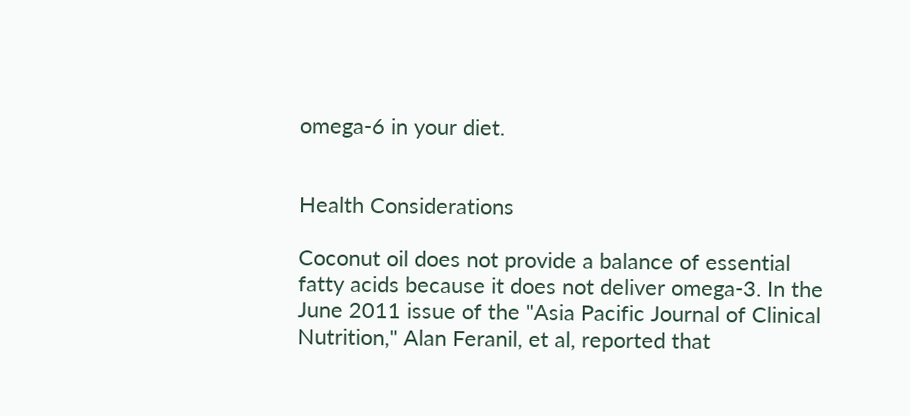omega-6 in your diet.


Health Considerations

Coconut oil does not provide a balance of essential fatty acids because it does not deliver omega-3. In the June 2011 issue of the "Asia Pacific Journal of Clinical Nutrition," Alan Feranil, et al, reported that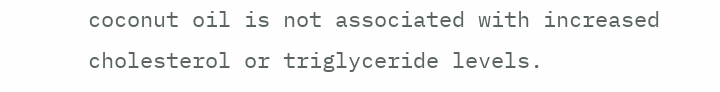coconut oil is not associated with increased cholesterol or triglyceride levels.